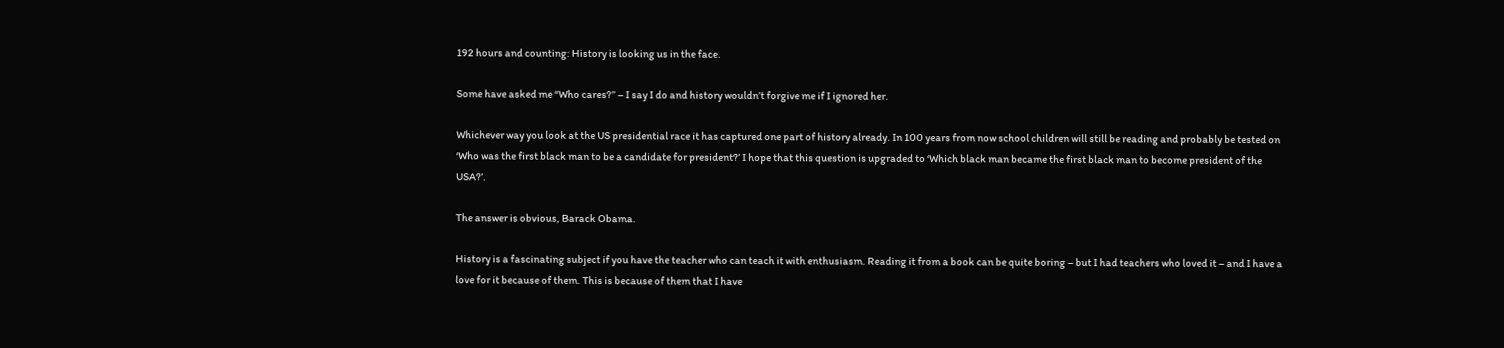192 hours and counting: History is looking us in the face.

Some have asked me “Who cares?” – I say I do and history wouldn’t forgive me if I ignored her.

Whichever way you look at the US presidential race it has captured one part of history already. In 100 years from now school children will still be reading and probably be tested on ‘Who was the first black man to be a candidate for president?’ I hope that this question is upgraded to ‘Which black man became the first black man to become president of the USA?’.

The answer is obvious, Barack Obama.

History is a fascinating subject if you have the teacher who can teach it with enthusiasm. Reading it from a book can be quite boring – but I had teachers who loved it – and I have a love for it because of them. This is because of them that I have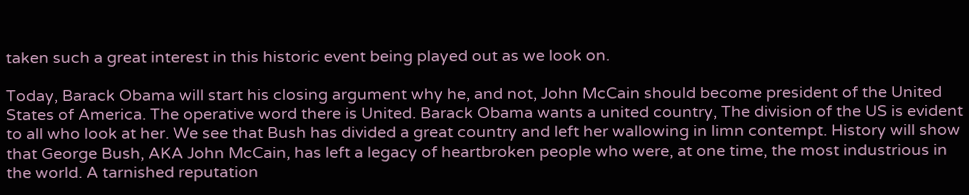taken such a great interest in this historic event being played out as we look on.

Today, Barack Obama will start his closing argument why he, and not, John McCain should become president of the United States of America. The operative word there is United. Barack Obama wants a united country, The division of the US is evident to all who look at her. We see that Bush has divided a great country and left her wallowing in limn contempt. History will show that George Bush, AKA John McCain, has left a legacy of heartbroken people who were, at one time, the most industrious in the world. A tarnished reputation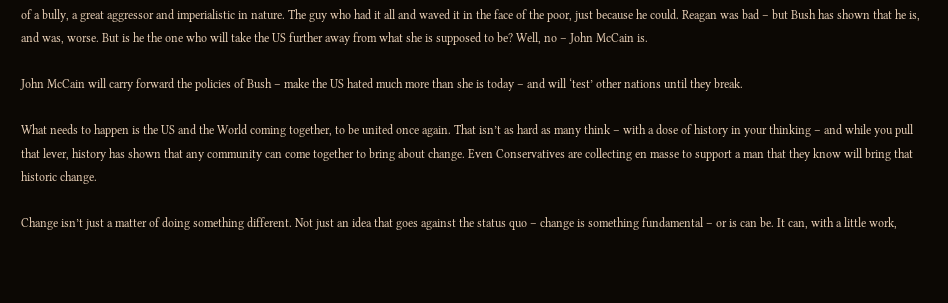of a bully, a great aggressor and imperialistic in nature. The guy who had it all and waved it in the face of the poor, just because he could. Reagan was bad – but Bush has shown that he is, and was, worse. But is he the one who will take the US further away from what she is supposed to be? Well, no – John McCain is.

John McCain will carry forward the policies of Bush – make the US hated much more than she is today – and will ‘test’ other nations until they break.

What needs to happen is the US and the World coming together, to be united once again. That isn’t as hard as many think – with a dose of history in your thinking – and while you pull that lever, history has shown that any community can come together to bring about change. Even Conservatives are collecting en masse to support a man that they know will bring that historic change.

Change isn’t just a matter of doing something different. Not just an idea that goes against the status quo – change is something fundamental – or is can be. It can, with a little work,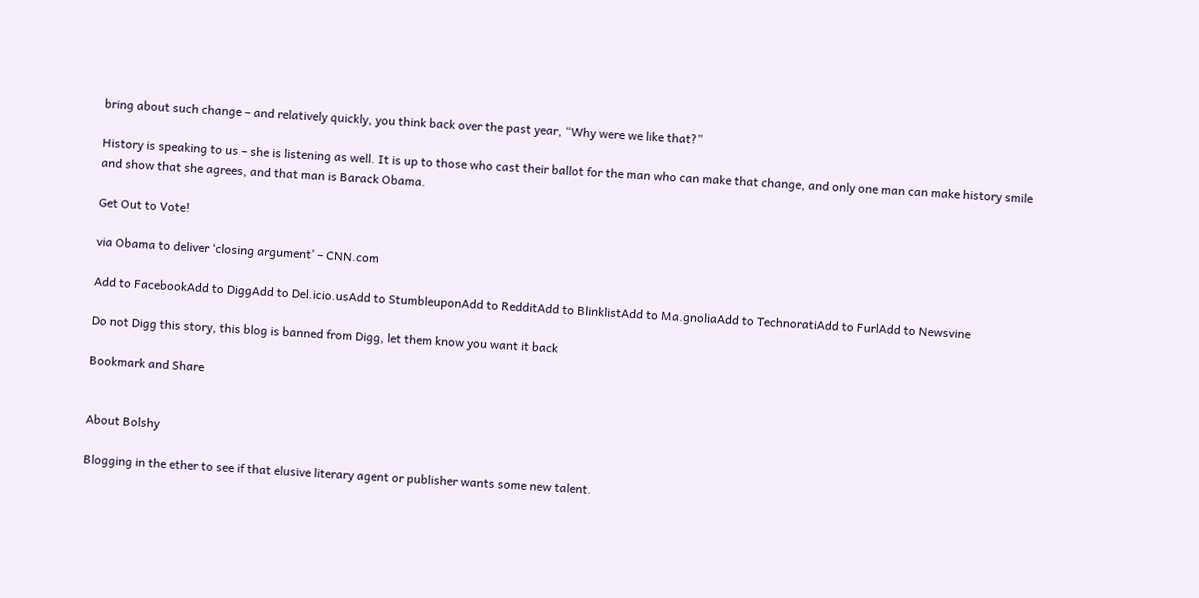bring about such change – and relatively quickly, you think back over the past year, “Why were we like that?”

History is speaking to us – she is listening as well. It is up to those who cast their ballot for the man who can make that change, and only one man can make history smile and show that she agrees, and that man is Barack Obama.

Get Out to Vote!

via Obama to deliver ‘closing argument’ – CNN.com

Add to FacebookAdd to DiggAdd to Del.icio.usAdd to StumbleuponAdd to RedditAdd to BlinklistAdd to Ma.gnoliaAdd to TechnoratiAdd to FurlAdd to Newsvine

Do not Digg this story, this blog is banned from Digg, let them know you want it back

Bookmark and Share


About Bolshy

Blogging in the ether to see if that elusive literary agent or publisher wants some new talent.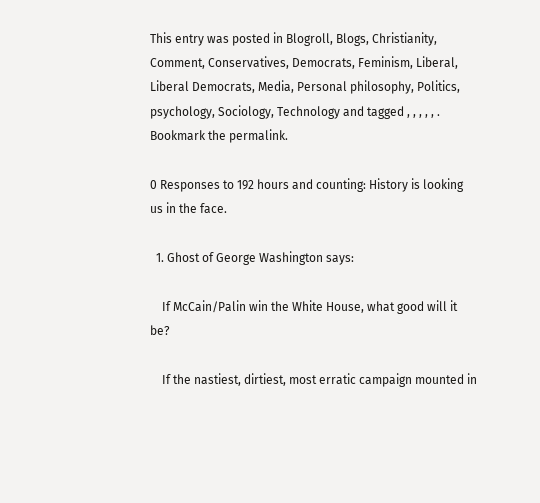This entry was posted in Blogroll, Blogs, Christianity, Comment, Conservatives, Democrats, Feminism, Liberal, Liberal Democrats, Media, Personal philosophy, Politics, psychology, Sociology, Technology and tagged , , , , , . Bookmark the permalink.

0 Responses to 192 hours and counting: History is looking us in the face.

  1. Ghost of George Washington says:

    If McCain/Palin win the White House, what good will it be?

    If the nastiest, dirtiest, most erratic campaign mounted in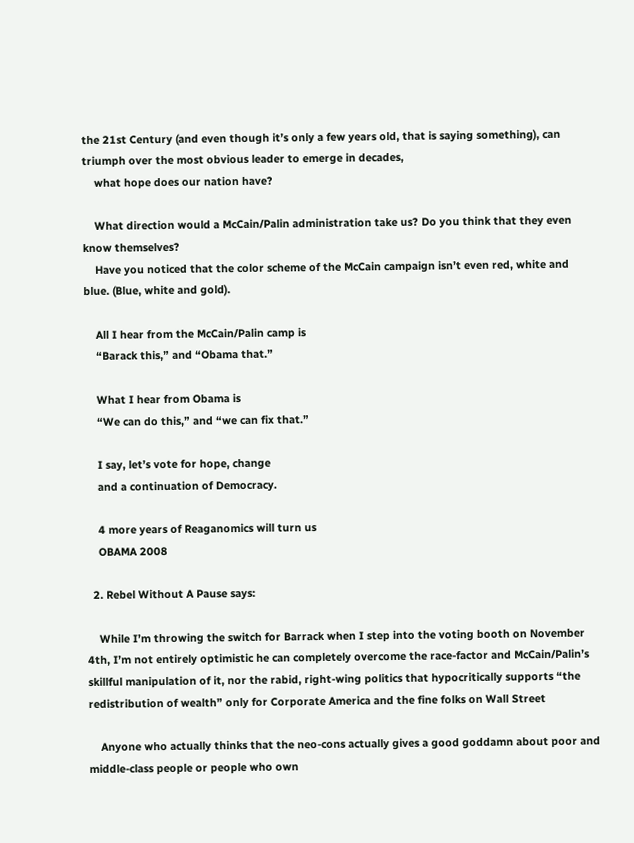the 21st Century (and even though it’s only a few years old, that is saying something), can triumph over the most obvious leader to emerge in decades,
    what hope does our nation have?

    What direction would a McCain/Palin administration take us? Do you think that they even know themselves?
    Have you noticed that the color scheme of the McCain campaign isn’t even red, white and blue. (Blue, white and gold).

    All I hear from the McCain/Palin camp is
    “Barack this,” and “Obama that.”

    What I hear from Obama is
    “We can do this,” and “we can fix that.”

    I say, let’s vote for hope, change
    and a continuation of Democracy.

    4 more years of Reaganomics will turn us
    OBAMA 2008

  2. Rebel Without A Pause says:

    While I’m throwing the switch for Barrack when I step into the voting booth on November 4th, I’m not entirely optimistic he can completely overcome the race-factor and McCain/Palin’s skillful manipulation of it, nor the rabid, right-wing politics that hypocritically supports “the redistribution of wealth” only for Corporate America and the fine folks on Wall Street

    Anyone who actually thinks that the neo-cons actually gives a good goddamn about poor and middle-class people or people who own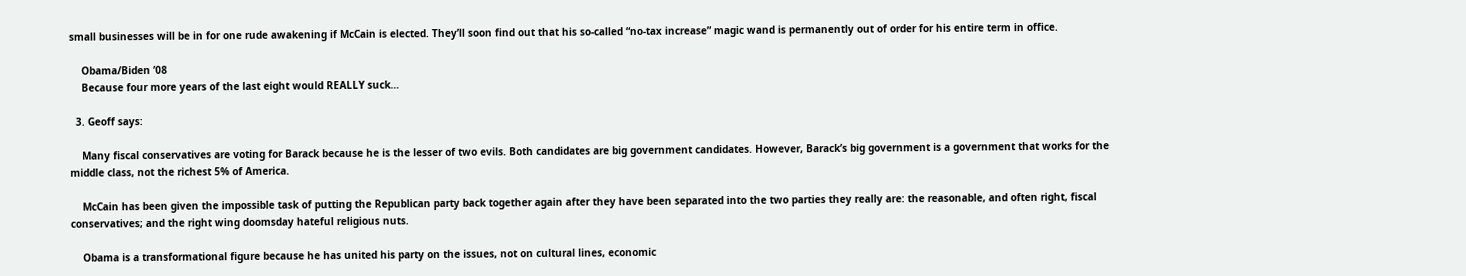small businesses will be in for one rude awakening if McCain is elected. They’ll soon find out that his so-called “no-tax increase” magic wand is permanently out of order for his entire term in office.

    Obama/Biden ’08
    Because four more years of the last eight would REALLY suck…

  3. Geoff says:

    Many fiscal conservatives are voting for Barack because he is the lesser of two evils. Both candidates are big government candidates. However, Barack’s big government is a government that works for the middle class, not the richest 5% of America.

    McCain has been given the impossible task of putting the Republican party back together again after they have been separated into the two parties they really are: the reasonable, and often right, fiscal conservatives; and the right wing doomsday hateful religious nuts.

    Obama is a transformational figure because he has united his party on the issues, not on cultural lines, economic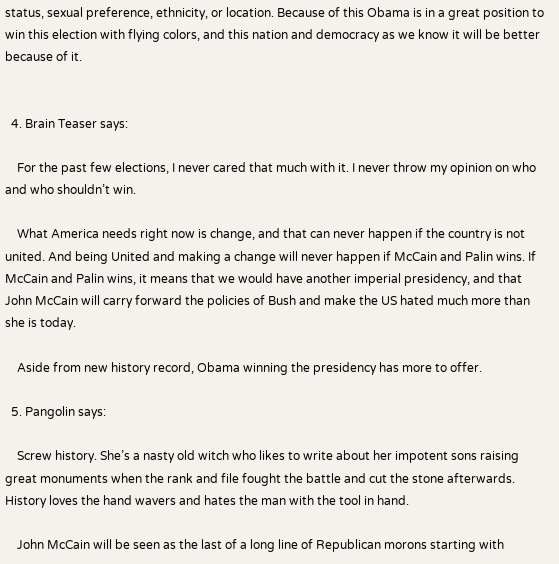status, sexual preference, ethnicity, or location. Because of this Obama is in a great position to win this election with flying colors, and this nation and democracy as we know it will be better because of it.


  4. Brain Teaser says:

    For the past few elections, I never cared that much with it. I never throw my opinion on who and who shouldn’t win.

    What America needs right now is change, and that can never happen if the country is not united. And being United and making a change will never happen if McCain and Palin wins. If McCain and Palin wins, it means that we would have another imperial presidency, and that John McCain will carry forward the policies of Bush and make the US hated much more than she is today.

    Aside from new history record, Obama winning the presidency has more to offer.

  5. Pangolin says:

    Screw history. She’s a nasty old witch who likes to write about her impotent sons raising great monuments when the rank and file fought the battle and cut the stone afterwards. History loves the hand wavers and hates the man with the tool in hand.

    John McCain will be seen as the last of a long line of Republican morons starting with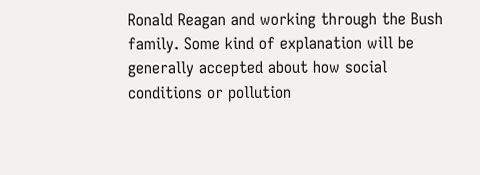Ronald Reagan and working through the Bush family. Some kind of explanation will be generally accepted about how social conditions or pollution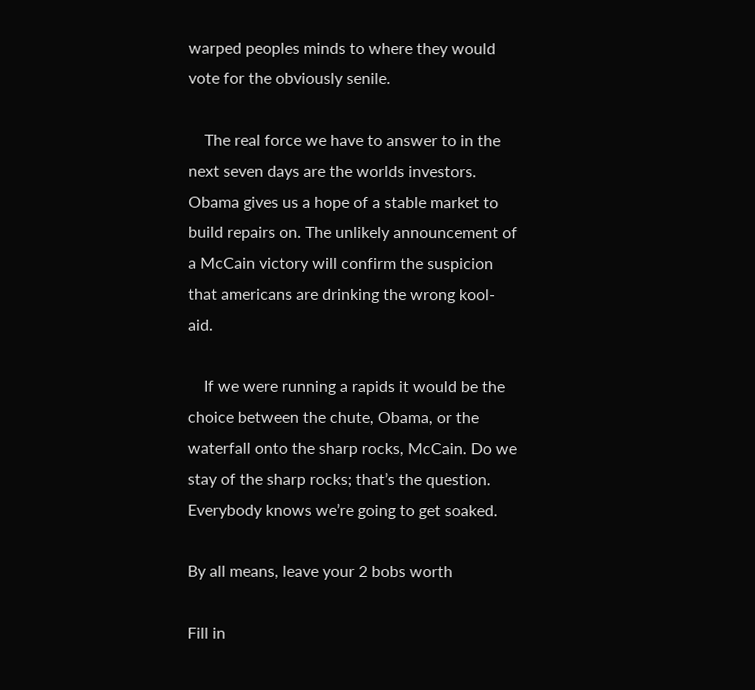warped peoples minds to where they would vote for the obviously senile.

    The real force we have to answer to in the next seven days are the worlds investors. Obama gives us a hope of a stable market to build repairs on. The unlikely announcement of a McCain victory will confirm the suspicion that americans are drinking the wrong kool-aid.

    If we were running a rapids it would be the choice between the chute, Obama, or the waterfall onto the sharp rocks, McCain. Do we stay of the sharp rocks; that’s the question. Everybody knows we’re going to get soaked.

By all means, leave your 2 bobs worth

Fill in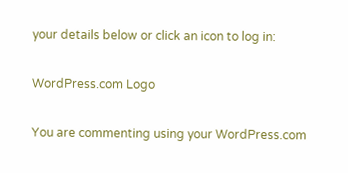your details below or click an icon to log in:

WordPress.com Logo

You are commenting using your WordPress.com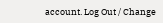account. Log Out / Change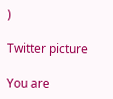)

Twitter picture

You are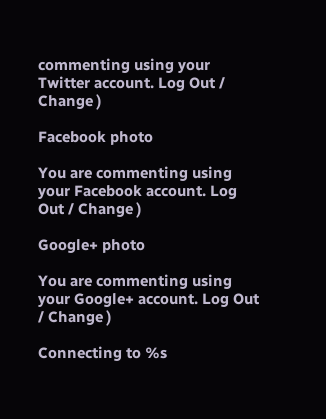commenting using your Twitter account. Log Out / Change )

Facebook photo

You are commenting using your Facebook account. Log Out / Change )

Google+ photo

You are commenting using your Google+ account. Log Out / Change )

Connecting to %s